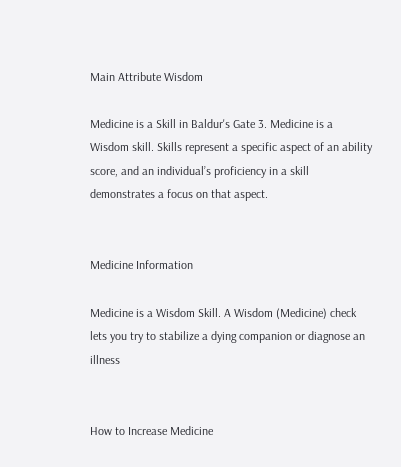Main Attribute Wisdom

Medicine is a Skill in Baldur's Gate 3. Medicine is a Wisdom skill. Skills represent a specific aspect of an ability score, and an individual’s proficiency in a skill demonstrates a focus on that aspect.


Medicine Information

Medicine is a Wisdom Skill. A Wisdom (Medicine) check lets you try to stabilize a dying companion or diagnose an illness


How to Increase Medicine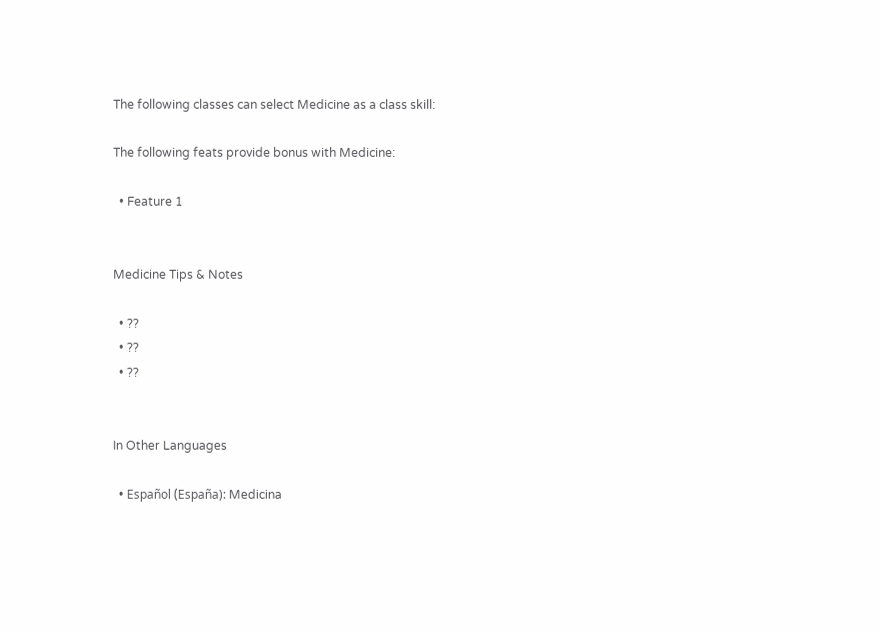The following classes can select Medicine as a class skill:

The following feats provide bonus with Medicine:

  • Feature 1


Medicine Tips & Notes

  • ??
  • ??
  • ??


In Other Languages

  • Español (España): Medicina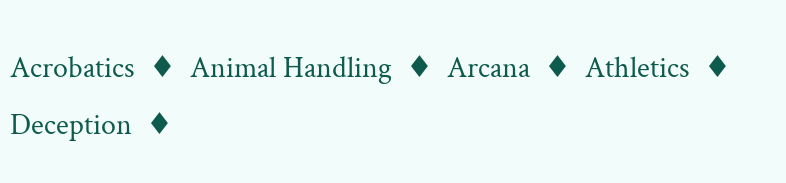Acrobatics  ♦  Animal Handling  ♦  Arcana  ♦  Athletics  ♦  Deception  ♦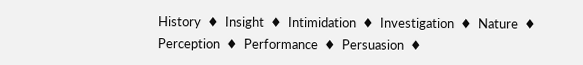History  ♦  Insight  ♦  Intimidation  ♦  Investigation  ♦  Nature  ♦  Perception  ♦  Performance  ♦  Persuasion  ♦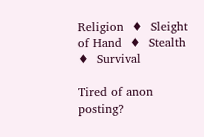Religion  ♦  Sleight of Hand  ♦  Stealth  ♦  Survival

Tired of anon posting?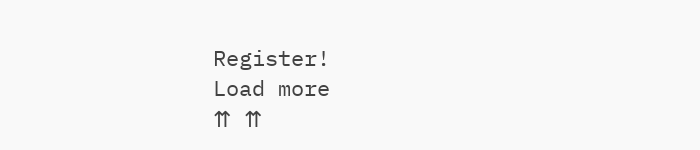Register!
Load more
⇈ ⇈